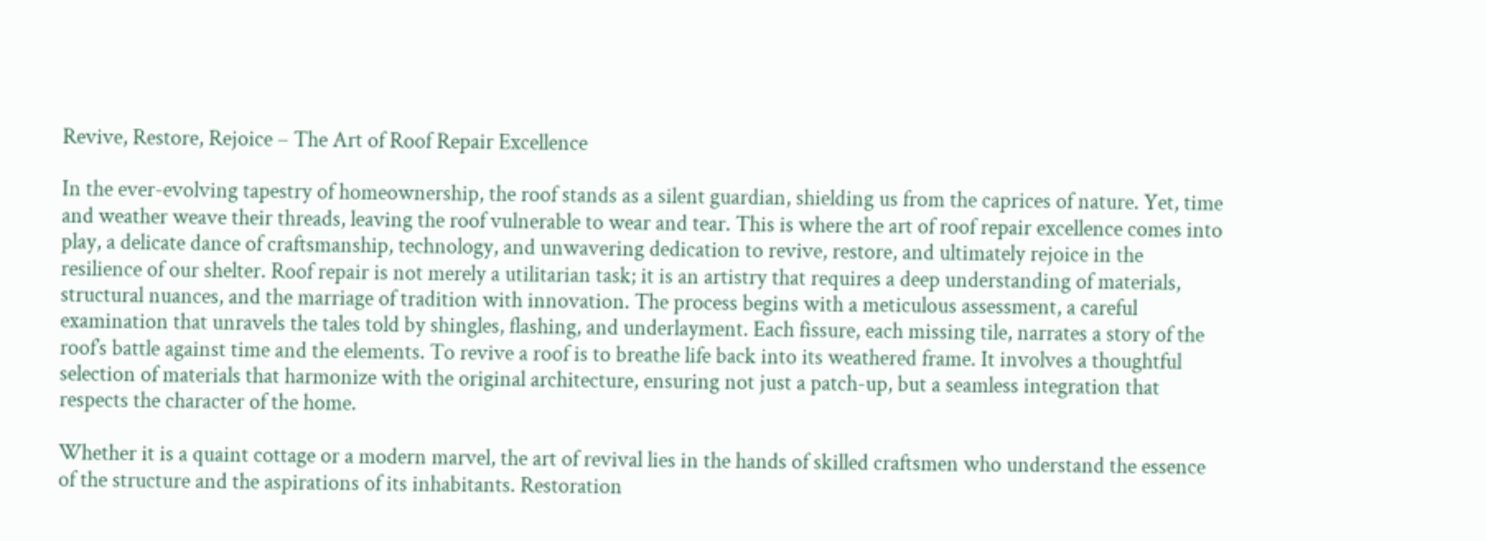Revive, Restore, Rejoice – The Art of Roof Repair Excellence

In the ever-evolving tapestry of homeownership, the roof stands as a silent guardian, shielding us from the caprices of nature. Yet, time and weather weave their threads, leaving the roof vulnerable to wear and tear. This is where the art of roof repair excellence comes into play, a delicate dance of craftsmanship, technology, and unwavering dedication to revive, restore, and ultimately rejoice in the resilience of our shelter. Roof repair is not merely a utilitarian task; it is an artistry that requires a deep understanding of materials, structural nuances, and the marriage of tradition with innovation. The process begins with a meticulous assessment, a careful examination that unravels the tales told by shingles, flashing, and underlayment. Each fissure, each missing tile, narrates a story of the roof’s battle against time and the elements. To revive a roof is to breathe life back into its weathered frame. It involves a thoughtful selection of materials that harmonize with the original architecture, ensuring not just a patch-up, but a seamless integration that respects the character of the home.

Whether it is a quaint cottage or a modern marvel, the art of revival lies in the hands of skilled craftsmen who understand the essence of the structure and the aspirations of its inhabitants. Restoration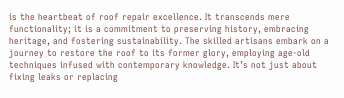is the heartbeat of roof repair excellence. It transcends mere functionality; it is a commitment to preserving history, embracing heritage, and fostering sustainability. The skilled artisans embark on a journey to restore the roof to its former glory, employing age-old techniques infused with contemporary knowledge. It’s not just about fixing leaks or replacing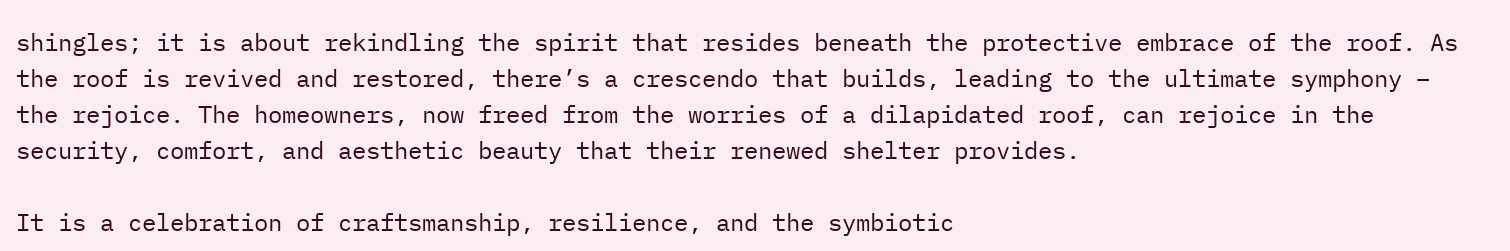shingles; it is about rekindling the spirit that resides beneath the protective embrace of the roof. As the roof is revived and restored, there’s a crescendo that builds, leading to the ultimate symphony – the rejoice. The homeowners, now freed from the worries of a dilapidated roof, can rejoice in the security, comfort, and aesthetic beauty that their renewed shelter provides.

It is a celebration of craftsmanship, resilience, and the symbiotic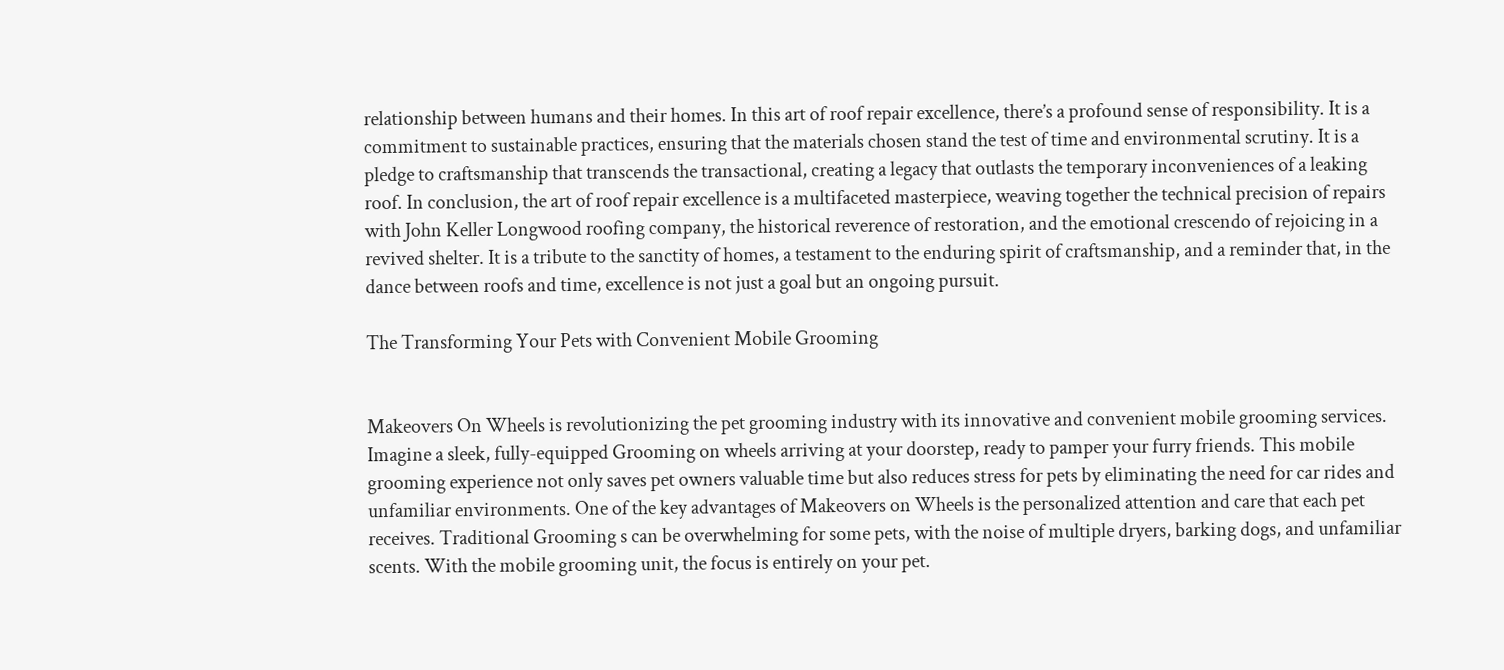relationship between humans and their homes. In this art of roof repair excellence, there’s a profound sense of responsibility. It is a commitment to sustainable practices, ensuring that the materials chosen stand the test of time and environmental scrutiny. It is a pledge to craftsmanship that transcends the transactional, creating a legacy that outlasts the temporary inconveniences of a leaking roof. In conclusion, the art of roof repair excellence is a multifaceted masterpiece, weaving together the technical precision of repairs with John Keller Longwood roofing company, the historical reverence of restoration, and the emotional crescendo of rejoicing in a revived shelter. It is a tribute to the sanctity of homes, a testament to the enduring spirit of craftsmanship, and a reminder that, in the dance between roofs and time, excellence is not just a goal but an ongoing pursuit.

The Transforming Your Pets with Convenient Mobile Grooming


Makeovers On Wheels is revolutionizing the pet grooming industry with its innovative and convenient mobile grooming services. Imagine a sleek, fully-equipped Grooming on wheels arriving at your doorstep, ready to pamper your furry friends. This mobile grooming experience not only saves pet owners valuable time but also reduces stress for pets by eliminating the need for car rides and unfamiliar environments. One of the key advantages of Makeovers on Wheels is the personalized attention and care that each pet receives. Traditional Grooming s can be overwhelming for some pets, with the noise of multiple dryers, barking dogs, and unfamiliar scents. With the mobile grooming unit, the focus is entirely on your pet.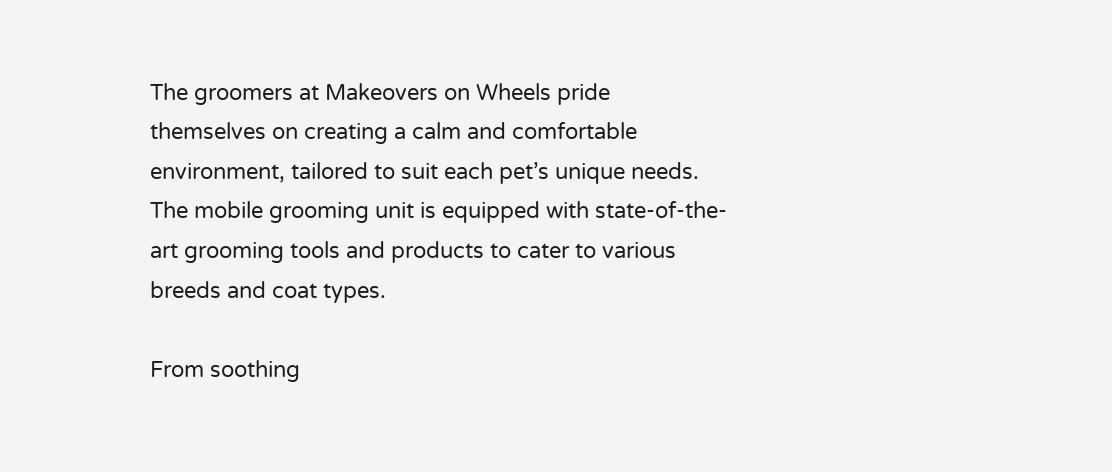The groomers at Makeovers on Wheels pride themselves on creating a calm and comfortable environment, tailored to suit each pet’s unique needs. The mobile grooming unit is equipped with state-of-the-art grooming tools and products to cater to various breeds and coat types.

From soothing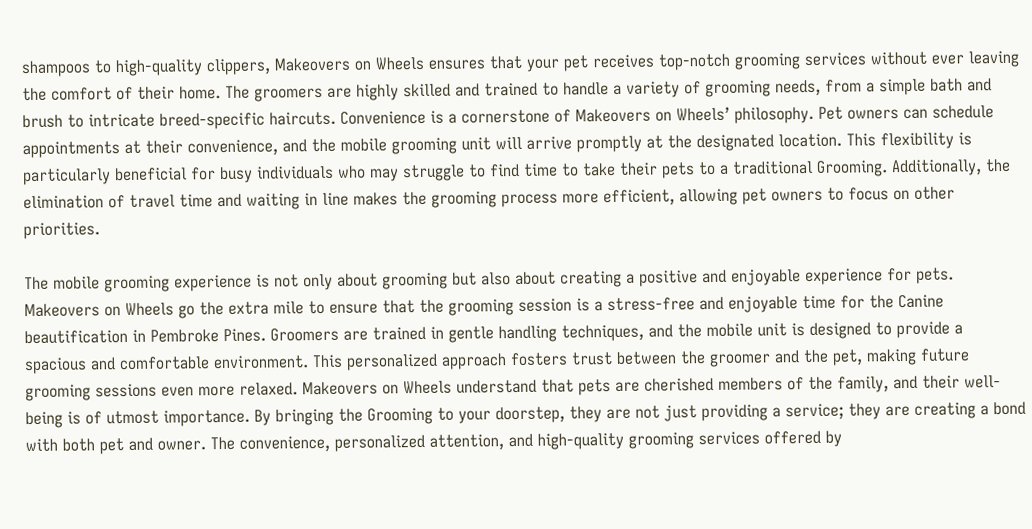shampoos to high-quality clippers, Makeovers on Wheels ensures that your pet receives top-notch grooming services without ever leaving the comfort of their home. The groomers are highly skilled and trained to handle a variety of grooming needs, from a simple bath and brush to intricate breed-specific haircuts. Convenience is a cornerstone of Makeovers on Wheels’ philosophy. Pet owners can schedule appointments at their convenience, and the mobile grooming unit will arrive promptly at the designated location. This flexibility is particularly beneficial for busy individuals who may struggle to find time to take their pets to a traditional Grooming. Additionally, the elimination of travel time and waiting in line makes the grooming process more efficient, allowing pet owners to focus on other priorities.

The mobile grooming experience is not only about grooming but also about creating a positive and enjoyable experience for pets. Makeovers on Wheels go the extra mile to ensure that the grooming session is a stress-free and enjoyable time for the Canine beautification in Pembroke Pines. Groomers are trained in gentle handling techniques, and the mobile unit is designed to provide a spacious and comfortable environment. This personalized approach fosters trust between the groomer and the pet, making future grooming sessions even more relaxed. Makeovers on Wheels understand that pets are cherished members of the family, and their well-being is of utmost importance. By bringing the Grooming to your doorstep, they are not just providing a service; they are creating a bond with both pet and owner. The convenience, personalized attention, and high-quality grooming services offered by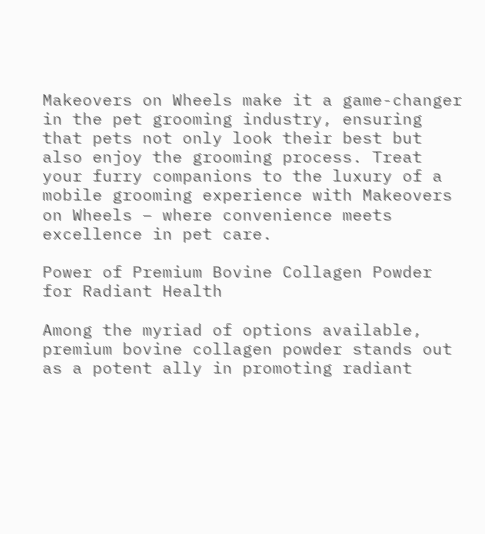Makeovers on Wheels make it a game-changer in the pet grooming industry, ensuring that pets not only look their best but also enjoy the grooming process. Treat your furry companions to the luxury of a mobile grooming experience with Makeovers on Wheels – where convenience meets excellence in pet care.

Power of Premium Bovine Collagen Powder for Radiant Health

Among the myriad of options available, premium bovine collagen powder stands out as a potent ally in promoting radiant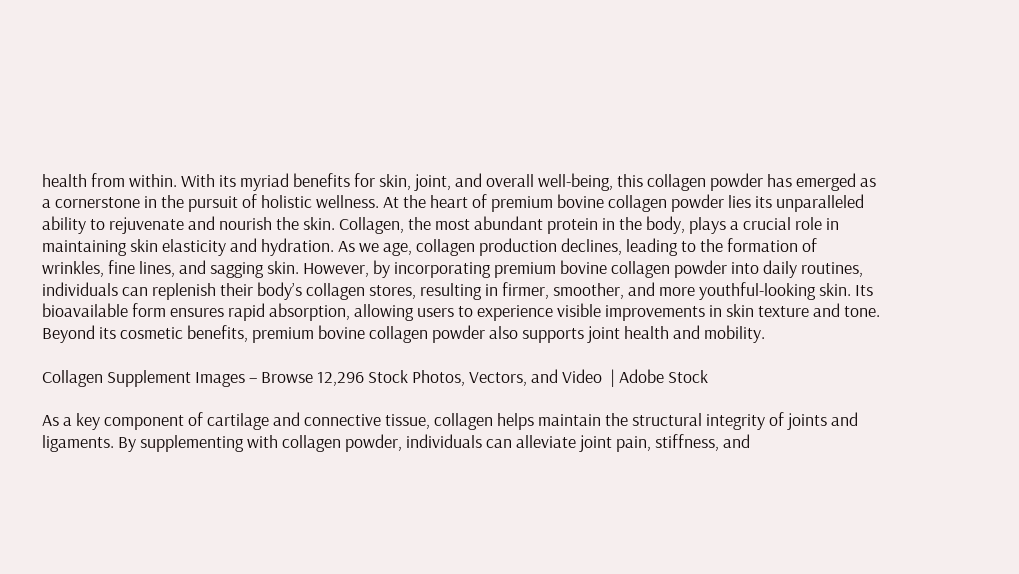health from within. With its myriad benefits for skin, joint, and overall well-being, this collagen powder has emerged as a cornerstone in the pursuit of holistic wellness. At the heart of premium bovine collagen powder lies its unparalleled ability to rejuvenate and nourish the skin. Collagen, the most abundant protein in the body, plays a crucial role in maintaining skin elasticity and hydration. As we age, collagen production declines, leading to the formation of wrinkles, fine lines, and sagging skin. However, by incorporating premium bovine collagen powder into daily routines, individuals can replenish their body’s collagen stores, resulting in firmer, smoother, and more youthful-looking skin. Its bioavailable form ensures rapid absorption, allowing users to experience visible improvements in skin texture and tone. Beyond its cosmetic benefits, premium bovine collagen powder also supports joint health and mobility.

Collagen Supplement Images – Browse 12,296 Stock Photos, Vectors, and Video  | Adobe Stock

As a key component of cartilage and connective tissue, collagen helps maintain the structural integrity of joints and ligaments. By supplementing with collagen powder, individuals can alleviate joint pain, stiffness, and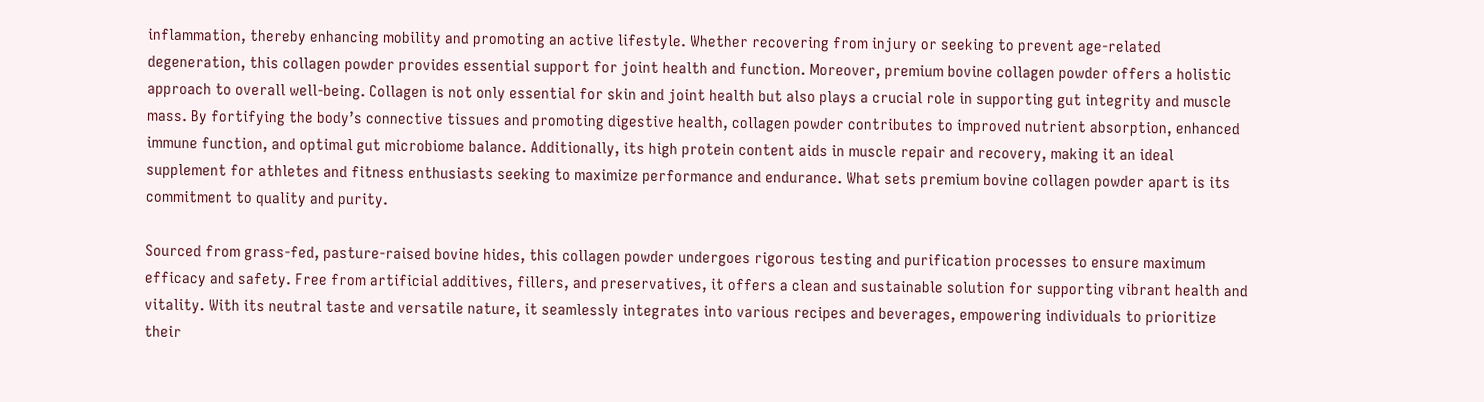inflammation, thereby enhancing mobility and promoting an active lifestyle. Whether recovering from injury or seeking to prevent age-related degeneration, this collagen powder provides essential support for joint health and function. Moreover, premium bovine collagen powder offers a holistic approach to overall well-being. Collagen is not only essential for skin and joint health but also plays a crucial role in supporting gut integrity and muscle mass. By fortifying the body’s connective tissues and promoting digestive health, collagen powder contributes to improved nutrient absorption, enhanced immune function, and optimal gut microbiome balance. Additionally, its high protein content aids in muscle repair and recovery, making it an ideal supplement for athletes and fitness enthusiasts seeking to maximize performance and endurance. What sets premium bovine collagen powder apart is its commitment to quality and purity.

Sourced from grass-fed, pasture-raised bovine hides, this collagen powder undergoes rigorous testing and purification processes to ensure maximum efficacy and safety. Free from artificial additives, fillers, and preservatives, it offers a clean and sustainable solution for supporting vibrant health and vitality. With its neutral taste and versatile nature, it seamlessly integrates into various recipes and beverages, empowering individuals to prioritize their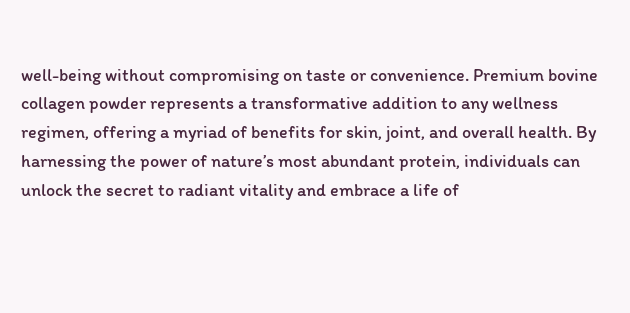well-being without compromising on taste or convenience. Premium bovine collagen powder represents a transformative addition to any wellness regimen, offering a myriad of benefits for skin, joint, and overall health. By harnessing the power of nature’s most abundant protein, individuals can unlock the secret to radiant vitality and embrace a life of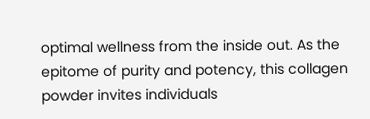optimal wellness from the inside out. As the epitome of purity and potency, this collagen powder invites individuals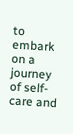to embark on a journey of self-care and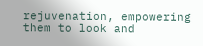rejuvenation, empowering them to look and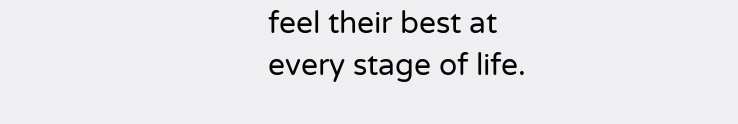feel their best at every stage of life.